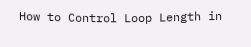How to Control Loop Length in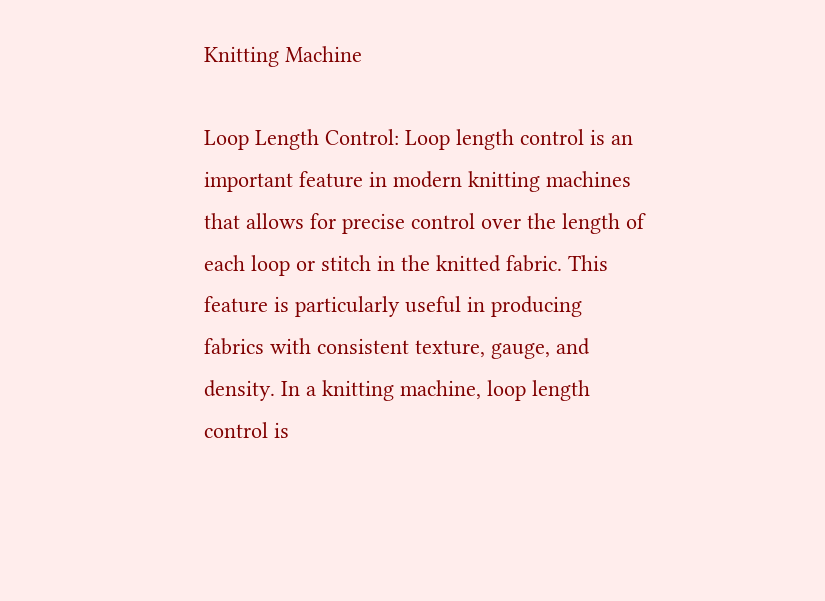Knitting Machine

Loop Length Control: Loop length control is an important feature in modern knitting machines that allows for precise control over the length of each loop or stitch in the knitted fabric. This feature is particularly useful in producing fabrics with consistent texture, gauge, and density. In a knitting machine, loop length control is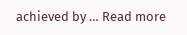achieved by … Read more